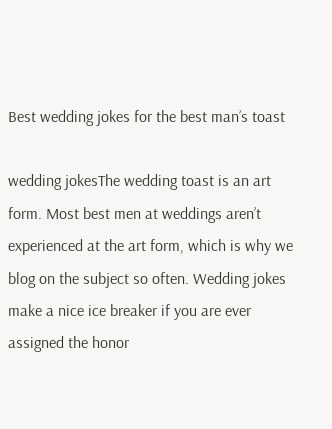Best wedding jokes for the best man’s toast

wedding jokesThe wedding toast is an art form. Most best men at weddings aren’t experienced at the art form, which is why we blog on the subject so often. Wedding jokes make a nice ice breaker if you are ever assigned the honor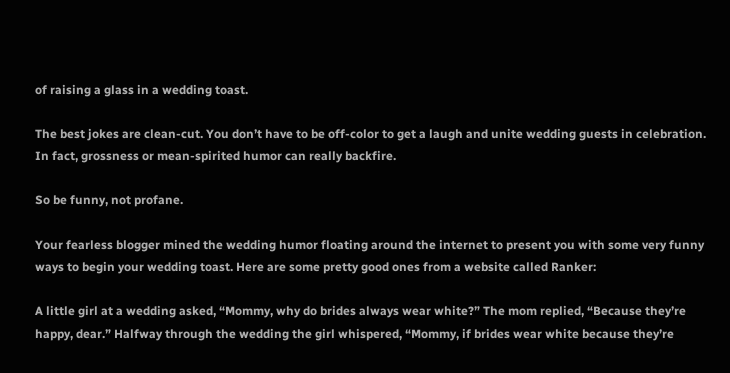of raising a glass in a wedding toast.

The best jokes are clean-cut. You don’t have to be off-color to get a laugh and unite wedding guests in celebration. In fact, grossness or mean-spirited humor can really backfire.

So be funny, not profane.

Your fearless blogger mined the wedding humor floating around the internet to present you with some very funny ways to begin your wedding toast. Here are some pretty good ones from a website called Ranker:

A little girl at a wedding asked, “Mommy, why do brides always wear white?” The mom replied, “Because they’re happy, dear.” Halfway through the wedding the girl whispered, “Mommy, if brides wear white because they’re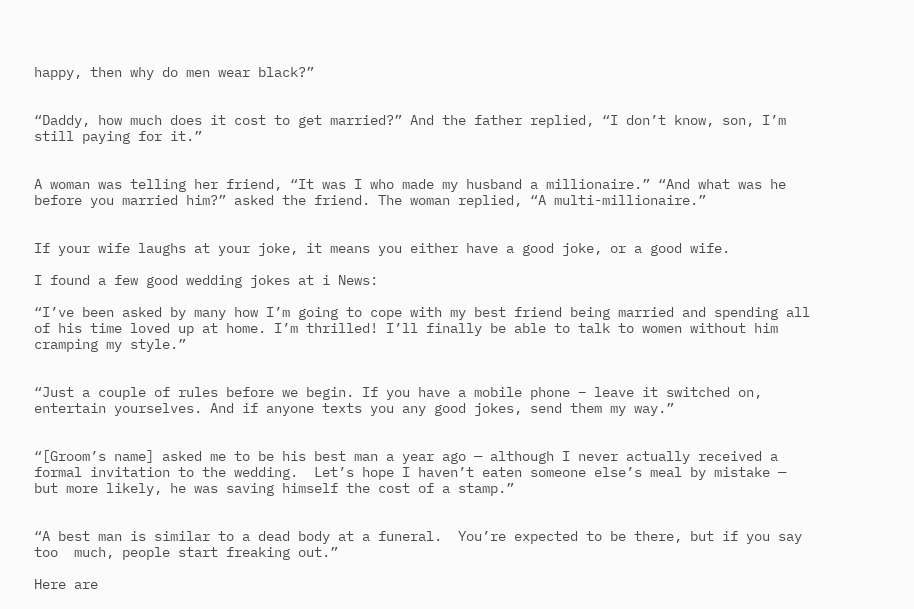happy, then why do men wear black?”


“Daddy, how much does it cost to get married?” And the father replied, “I don’t know, son, I’m still paying for it.”


A woman was telling her friend, “It was I who made my husband a millionaire.” “And what was he before you married him?” asked the friend. The woman replied, “A multi-millionaire.”


If your wife laughs at your joke, it means you either have a good joke, or a good wife.

I found a few good wedding jokes at i News:

“I’ve been asked by many how I’m going to cope with my best friend being married and spending all of his time loved up at home. I’m thrilled! I’ll finally be able to talk to women without him cramping my style.”


“Just a couple of rules before we begin. If you have a mobile phone – leave it switched on, entertain yourselves. And if anyone texts you any good jokes, send them my way.”


“[Groom’s name] asked me to be his best man a year ago — although I never actually received a formal invitation to the wedding.  Let’s hope I haven’t eaten someone else’s meal by mistake — but more likely, he was saving himself the cost of a stamp.”


“A best man is similar to a dead body at a funeral.  You’re expected to be there, but if you say too  much, people start freaking out.”

Here are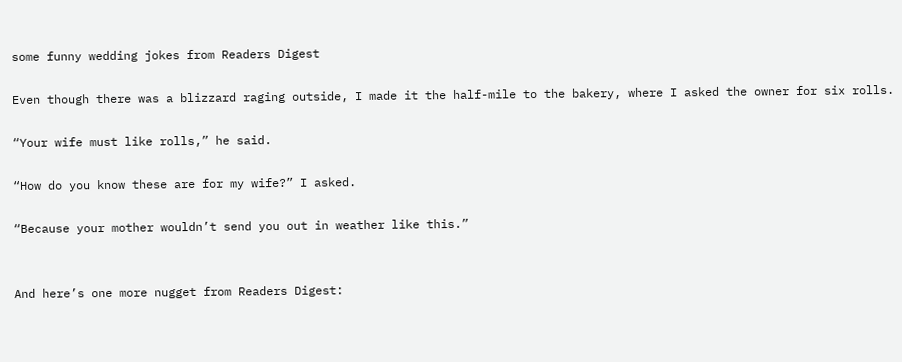some funny wedding jokes from Readers Digest

Even though there was a blizzard raging outside, I made it the half-mile to the bakery, where I asked the owner for six rolls.

“Your wife must like rolls,” he said.

“How do you know these are for my wife?” I asked.

“Because your mother wouldn’t send you out in weather like this.”


And here’s one more nugget from Readers Digest: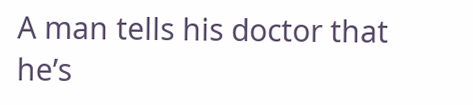A man tells his doctor that he’s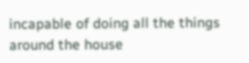incapable of doing all the things around the house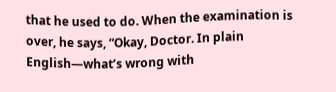that he used to do. When the examination is over, he says, “Okay, Doctor. In plain English—what’s wrong with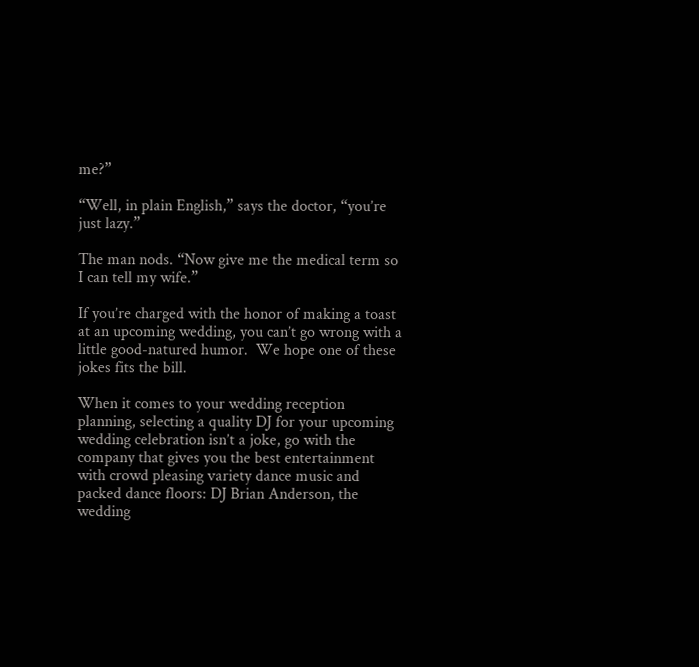me?”

“Well, in plain English,” says the doctor, “you’re just lazy.”

The man nods. “Now give me the medical term so I can tell my wife.”

If you’re charged with the honor of making a toast at an upcoming wedding, you can’t go wrong with a little good-natured humor.  We hope one of these jokes fits the bill.

When it comes to your wedding reception planning, selecting a quality DJ for your upcoming wedding celebration isn’t a joke, go with the company that gives you the best entertainment with crowd pleasing variety dance music and packed dance floors: DJ Brian Anderson, the wedding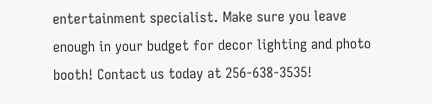entertainment specialist. Make sure you leave enough in your budget for decor lighting and photo booth! Contact us today at 256-638-3535!